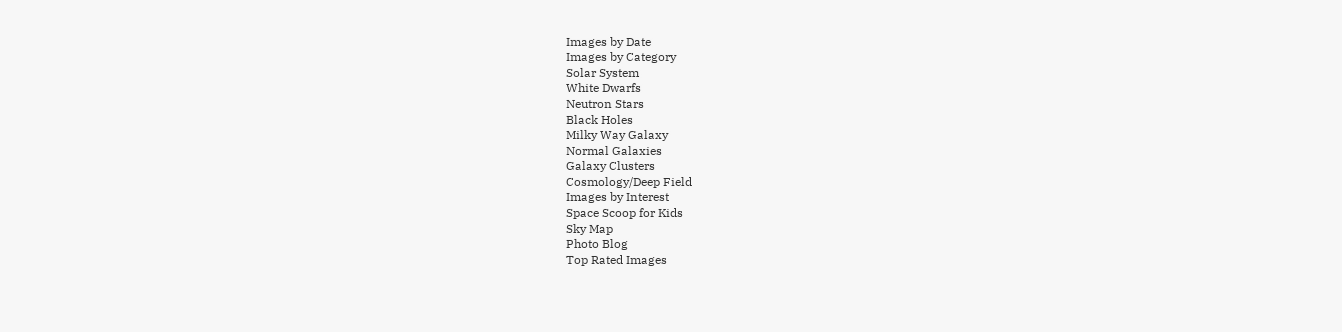Images by Date
Images by Category
Solar System
White Dwarfs
Neutron Stars
Black Holes
Milky Way Galaxy
Normal Galaxies
Galaxy Clusters
Cosmology/Deep Field
Images by Interest
Space Scoop for Kids
Sky Map
Photo Blog
Top Rated Images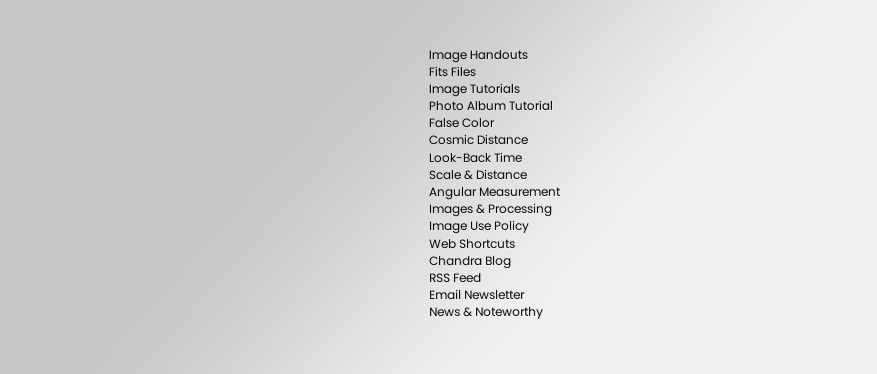Image Handouts
Fits Files
Image Tutorials
Photo Album Tutorial
False Color
Cosmic Distance
Look-Back Time
Scale & Distance
Angular Measurement
Images & Processing
Image Use Policy
Web Shortcuts
Chandra Blog
RSS Feed
Email Newsletter
News & Noteworthy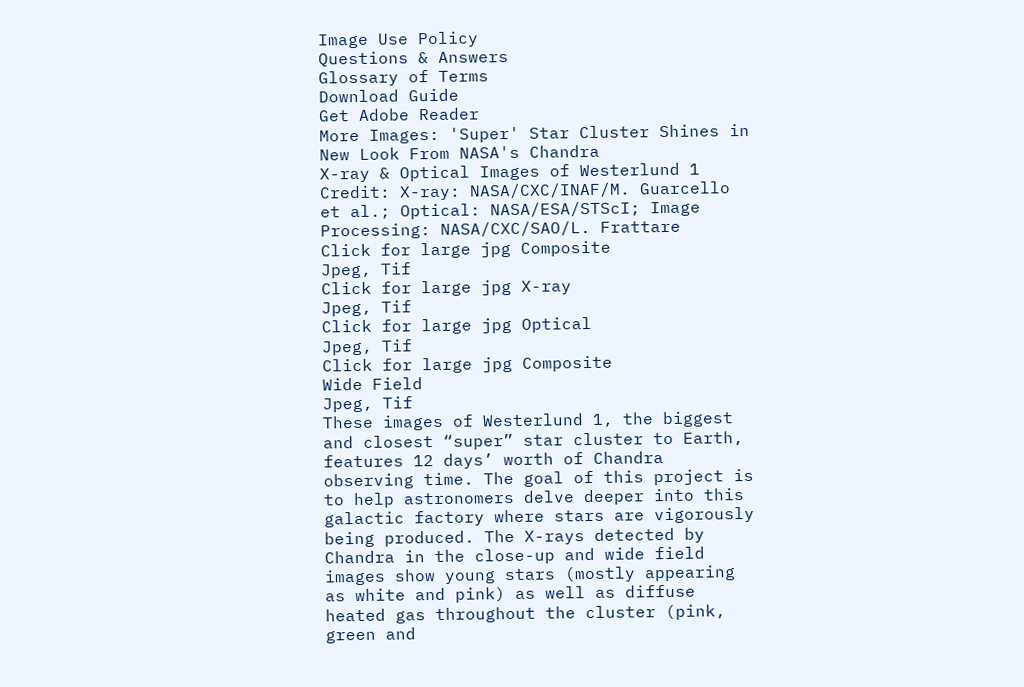Image Use Policy
Questions & Answers
Glossary of Terms
Download Guide
Get Adobe Reader
More Images: 'Super' Star Cluster Shines in New Look From NASA's Chandra
X-ray & Optical Images of Westerlund 1
Credit: X-ray: NASA/CXC/INAF/M. Guarcello et al.; Optical: NASA/ESA/STScI; Image Processing: NASA/CXC/SAO/L. Frattare
Click for large jpg Composite
Jpeg, Tif
Click for large jpg X-ray
Jpeg, Tif
Click for large jpg Optical
Jpeg, Tif
Click for large jpg Composite
Wide Field
Jpeg, Tif
These images of Westerlund 1, the biggest and closest “super” star cluster to Earth, features 12 days’ worth of Chandra observing time. The goal of this project is to help astronomers delve deeper into this galactic factory where stars are vigorously being produced. The X-rays detected by Chandra in the close-up and wide field images show young stars (mostly appearing as white and pink) as well as diffuse heated gas throughout the cluster (pink, green and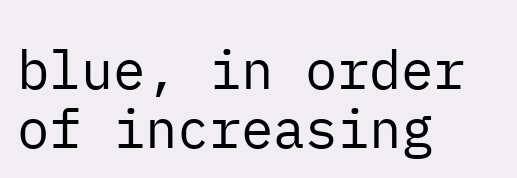blue, in order of increasing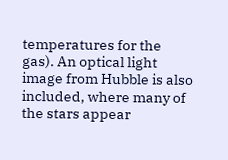temperatures for the gas). An optical light image from Hubble is also included, where many of the stars appear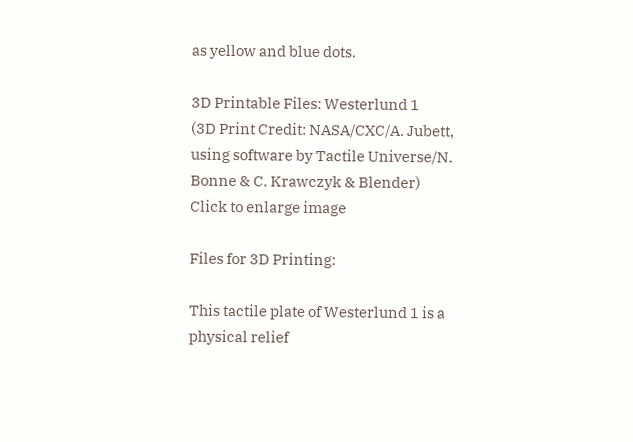as yellow and blue dots.

3D Printable Files: Westerlund 1
(3D Print Credit: NASA/CXC/A. Jubett, using software by Tactile Universe/N. Bonne & C. Krawczyk & Blender)
Click to enlarge image

Files for 3D Printing:

This tactile plate of Westerlund 1 is a physical relief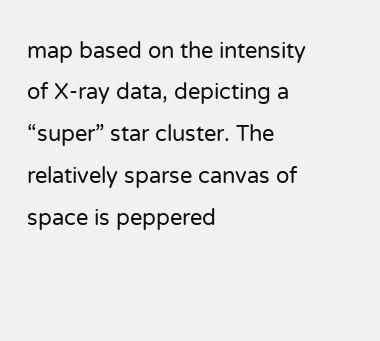map based on the intensity of X-ray data, depicting a “super” star cluster. The relatively sparse canvas of space is peppered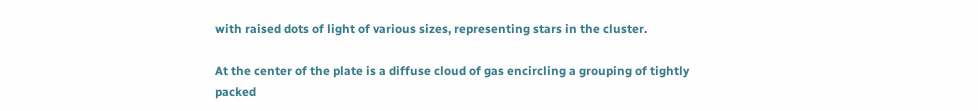with raised dots of light of various sizes, representing stars in the cluster.

At the center of the plate is a diffuse cloud of gas encircling a grouping of tightly packed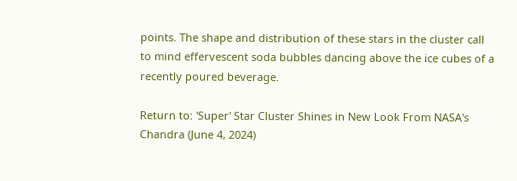points. The shape and distribution of these stars in the cluster call to mind effervescent soda bubbles dancing above the ice cubes of a recently poured beverage.

Return to: 'Super' Star Cluster Shines in New Look From NASA's Chandra (June 4, 2024)